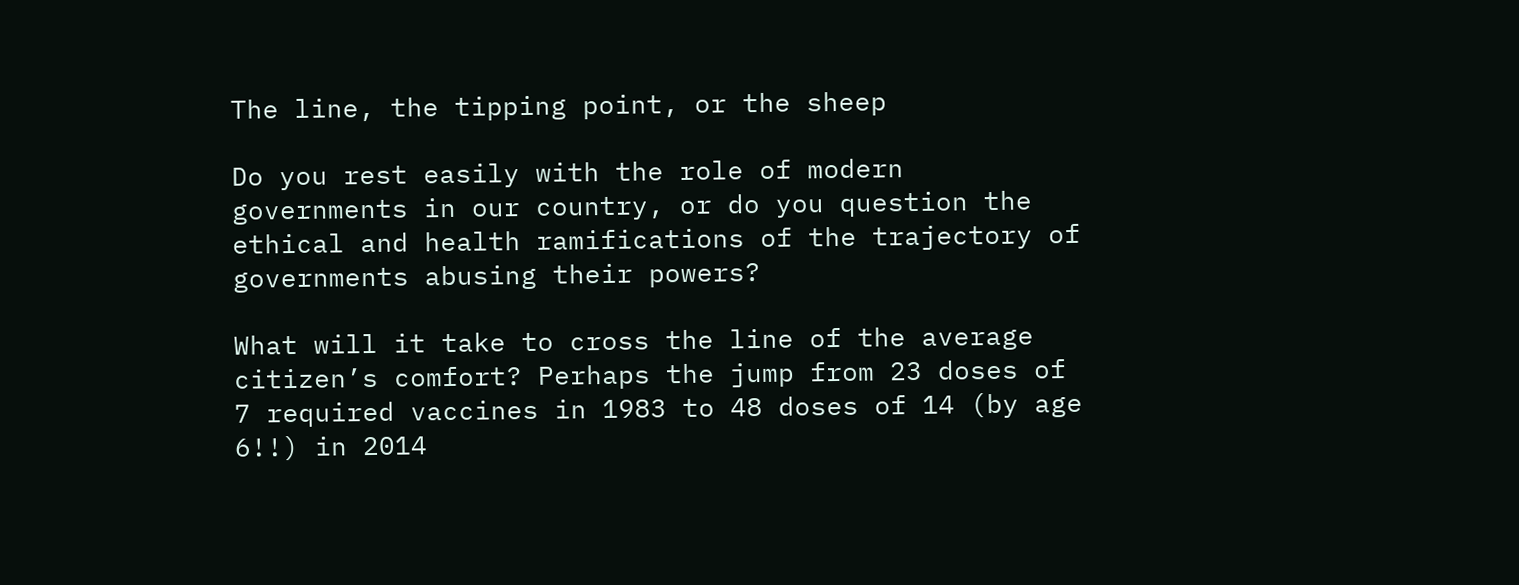The line, the tipping point, or the sheep

Do you rest easily with the role of modern governments in our country, or do you question the ethical and health ramifications of the trajectory of governments abusing their powers?

What will it take to cross the line of the average citizen’s comfort? Perhaps the jump from 23 doses of 7 required vaccines in 1983 to 48 doses of 14 (by age 6!!) in 2014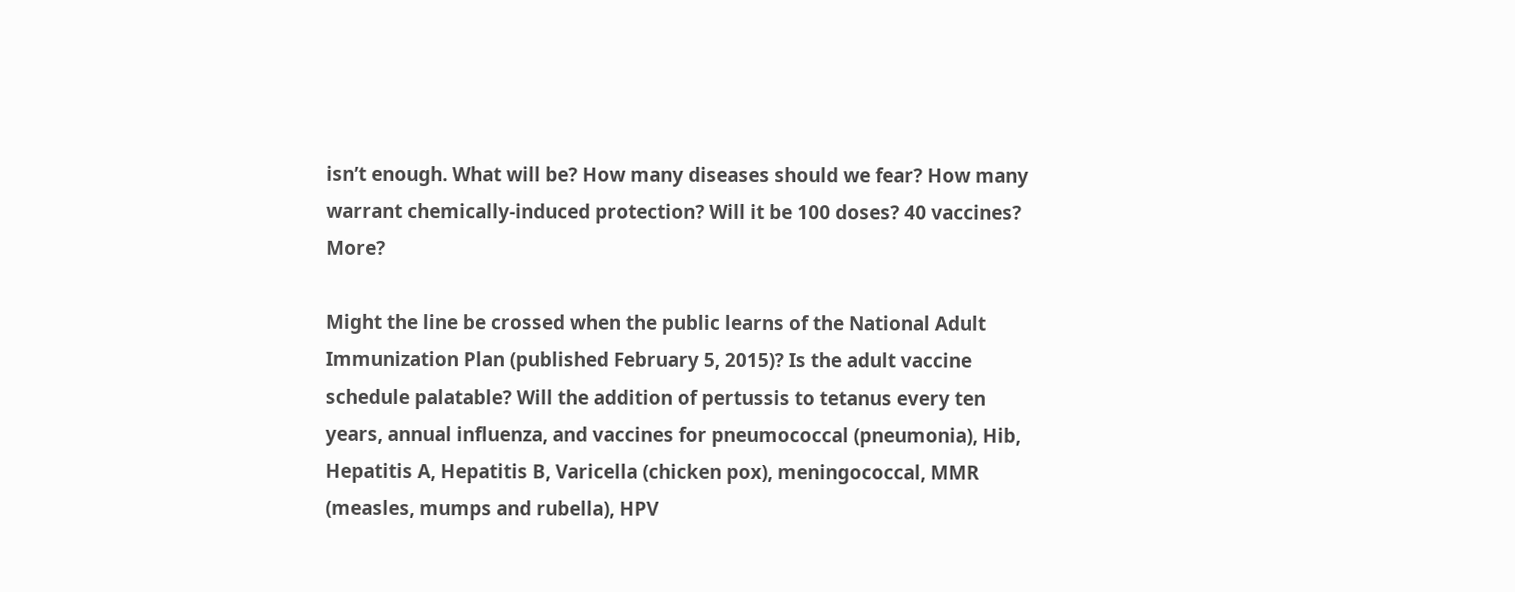isn’t enough. What will be? How many diseases should we fear? How many warrant chemically-induced protection? Will it be 100 doses? 40 vaccines? More?

Might the line be crossed when the public learns of the National Adult Immunization Plan (published February 5, 2015)? Is the adult vaccine schedule palatable? Will the addition of pertussis to tetanus every ten years, annual influenza, and vaccines for pneumococcal (pneumonia), Hib, Hepatitis A, Hepatitis B, Varicella (chicken pox), meningococcal, MMR (measles, mumps and rubella), HPV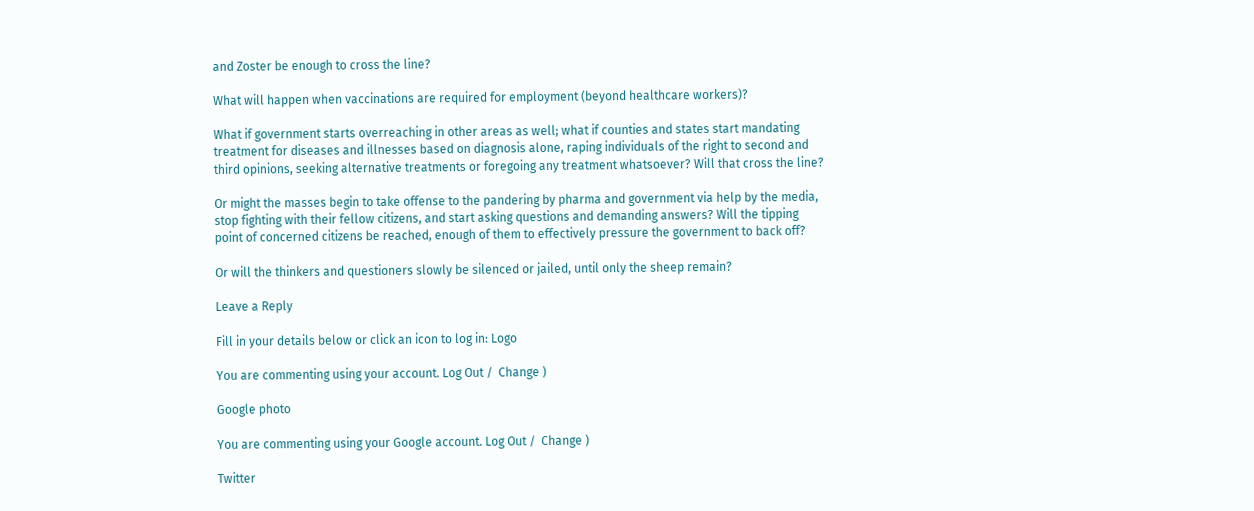and Zoster be enough to cross the line?

What will happen when vaccinations are required for employment (beyond healthcare workers)?

What if government starts overreaching in other areas as well; what if counties and states start mandating treatment for diseases and illnesses based on diagnosis alone, raping individuals of the right to second and third opinions, seeking alternative treatments or foregoing any treatment whatsoever? Will that cross the line?

Or might the masses begin to take offense to the pandering by pharma and government via help by the media, stop fighting with their fellow citizens, and start asking questions and demanding answers? Will the tipping point of concerned citizens be reached, enough of them to effectively pressure the government to back off?

Or will the thinkers and questioners slowly be silenced or jailed, until only the sheep remain?

Leave a Reply

Fill in your details below or click an icon to log in: Logo

You are commenting using your account. Log Out /  Change )

Google photo

You are commenting using your Google account. Log Out /  Change )

Twitter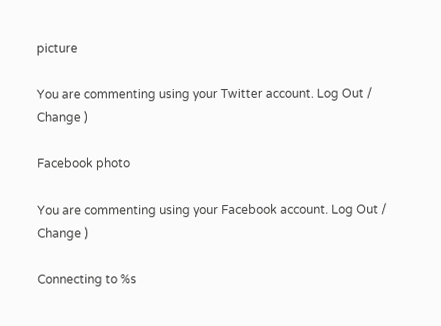picture

You are commenting using your Twitter account. Log Out /  Change )

Facebook photo

You are commenting using your Facebook account. Log Out /  Change )

Connecting to %s